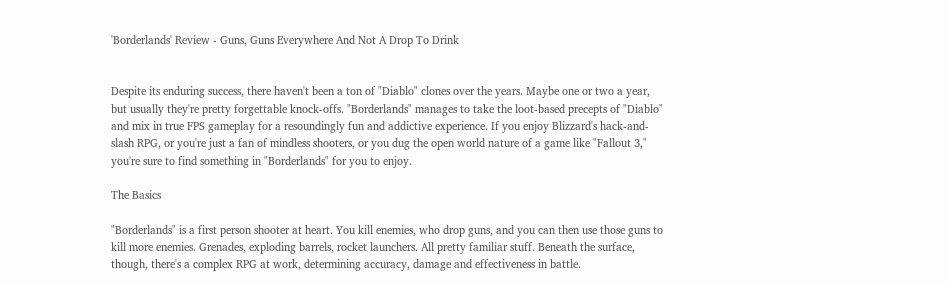'Borderlands' Review - Guns, Guns Everywhere And Not A Drop To Drink


Despite its enduring success, there haven't been a ton of "Diablo" clones over the years. Maybe one or two a year, but usually they're pretty forgettable knock-offs. "Borderlands" manages to take the loot-based precepts of "Diablo" and mix in true FPS gameplay for a resoundingly fun and addictive experience. If you enjoy Blizzard's hack-and-slash RPG, or you're just a fan of mindless shooters, or you dug the open world nature of a game like "Fallout 3," you're sure to find something in "Borderlands" for you to enjoy.

The Basics

"Borderlands" is a first person shooter at heart. You kill enemies, who drop guns, and you can then use those guns to kill more enemies. Grenades, exploding barrels, rocket launchers. All pretty familiar stuff. Beneath the surface, though, there's a complex RPG at work, determining accuracy, damage and effectiveness in battle.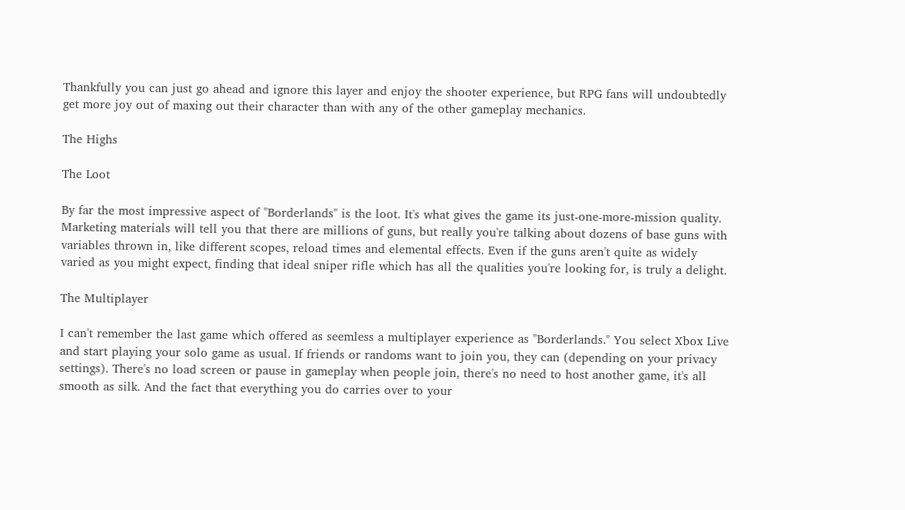Thankfully you can just go ahead and ignore this layer and enjoy the shooter experience, but RPG fans will undoubtedly get more joy out of maxing out their character than with any of the other gameplay mechanics.

The Highs

The Loot

By far the most impressive aspect of "Borderlands" is the loot. It's what gives the game its just-one-more-mission quality. Marketing materials will tell you that there are millions of guns, but really you're talking about dozens of base guns with variables thrown in, like different scopes, reload times and elemental effects. Even if the guns aren't quite as widely varied as you might expect, finding that ideal sniper rifle which has all the qualities you're looking for, is truly a delight.

The Multiplayer

I can't remember the last game which offered as seemless a multiplayer experience as "Borderlands." You select Xbox Live and start playing your solo game as usual. If friends or randoms want to join you, they can (depending on your privacy settings). There's no load screen or pause in gameplay when people join, there's no need to host another game, it's all smooth as silk. And the fact that everything you do carries over to your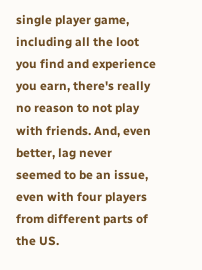single player game, including all the loot you find and experience you earn, there's really no reason to not play with friends. And, even better, lag never seemed to be an issue, even with four players from different parts of the US.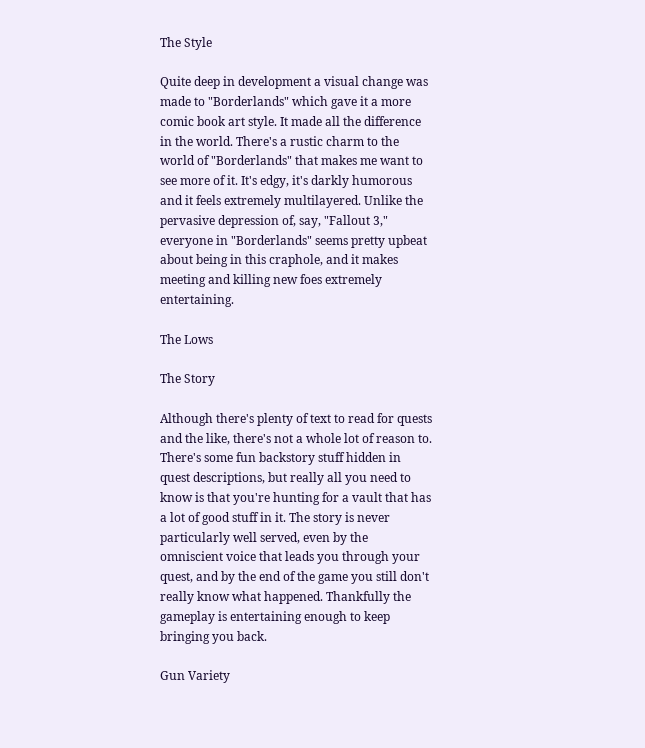The Style

Quite deep in development a visual change was made to "Borderlands" which gave it a more comic book art style. It made all the difference in the world. There's a rustic charm to the world of "Borderlands" that makes me want to see more of it. It's edgy, it's darkly humorous and it feels extremely multilayered. Unlike the pervasive depression of, say, "Fallout 3," everyone in "Borderlands" seems pretty upbeat about being in this craphole, and it makes meeting and killing new foes extremely entertaining.

The Lows

The Story

Although there's plenty of text to read for quests and the like, there's not a whole lot of reason to. There's some fun backstory stuff hidden in quest descriptions, but really all you need to know is that you're hunting for a vault that has a lot of good stuff in it. The story is never particularly well served, even by the omniscient voice that leads you through your quest, and by the end of the game you still don't really know what happened. Thankfully the gameplay is entertaining enough to keep bringing you back.

Gun Variety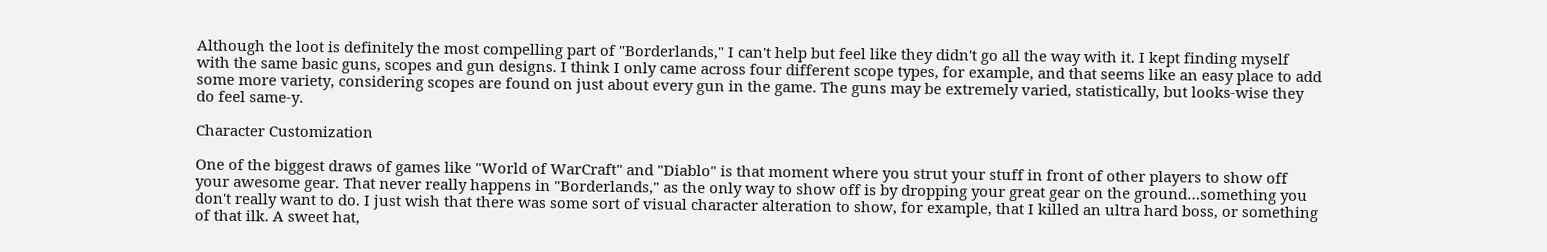Although the loot is definitely the most compelling part of "Borderlands," I can't help but feel like they didn't go all the way with it. I kept finding myself with the same basic guns, scopes and gun designs. I think I only came across four different scope types, for example, and that seems like an easy place to add some more variety, considering scopes are found on just about every gun in the game. The guns may be extremely varied, statistically, but looks-wise they do feel same-y.

Character Customization

One of the biggest draws of games like "World of WarCraft" and "Diablo" is that moment where you strut your stuff in front of other players to show off your awesome gear. That never really happens in "Borderlands," as the only way to show off is by dropping your great gear on the ground…something you don't really want to do. I just wish that there was some sort of visual character alteration to show, for example, that I killed an ultra hard boss, or something of that ilk. A sweet hat,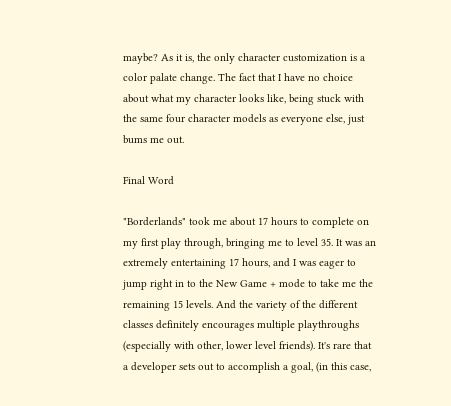maybe? As it is, the only character customization is a color palate change. The fact that I have no choice about what my character looks like, being stuck with the same four character models as everyone else, just bums me out.

Final Word

"Borderlands" took me about 17 hours to complete on my first play through, bringing me to level 35. It was an extremely entertaining 17 hours, and I was eager to jump right in to the New Game + mode to take me the remaining 15 levels. And the variety of the different classes definitely encourages multiple playthroughs (especially with other, lower level friends). It's rare that a developer sets out to accomplish a goal, (in this case,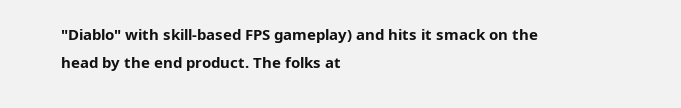"Diablo" with skill-based FPS gameplay) and hits it smack on the head by the end product. The folks at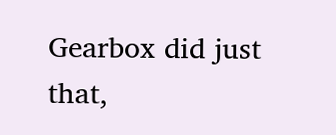Gearbox did just that,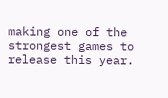making one of the strongest games to release this year.